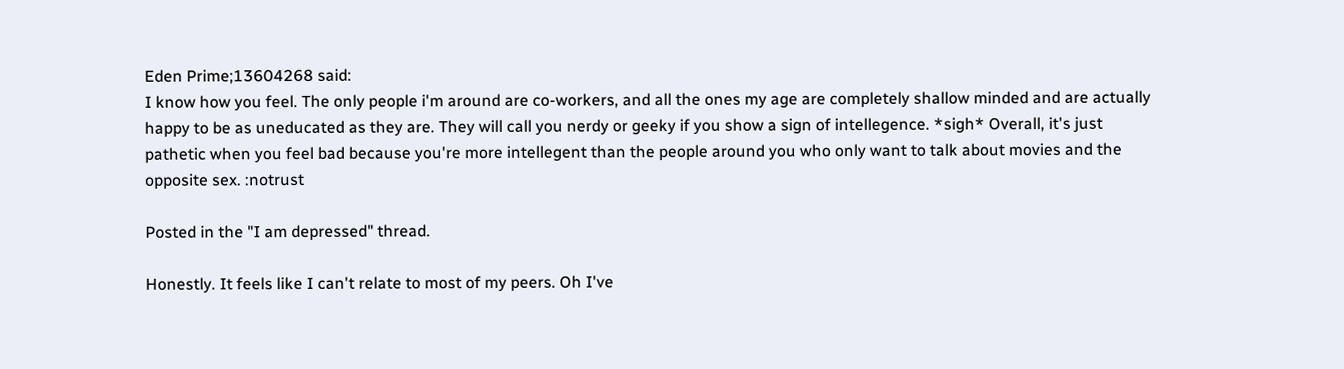Eden Prime;13604268 said:
I know how you feel. The only people i'm around are co-workers, and all the ones my age are completely shallow minded and are actually happy to be as uneducated as they are. They will call you nerdy or geeky if you show a sign of intellegence. *sigh* Overall, it's just pathetic when you feel bad because you're more intellegent than the people around you who only want to talk about movies and the opposite sex. :notrust

Posted in the "I am depressed" thread.

Honestly. It feels like I can't relate to most of my peers. Oh I've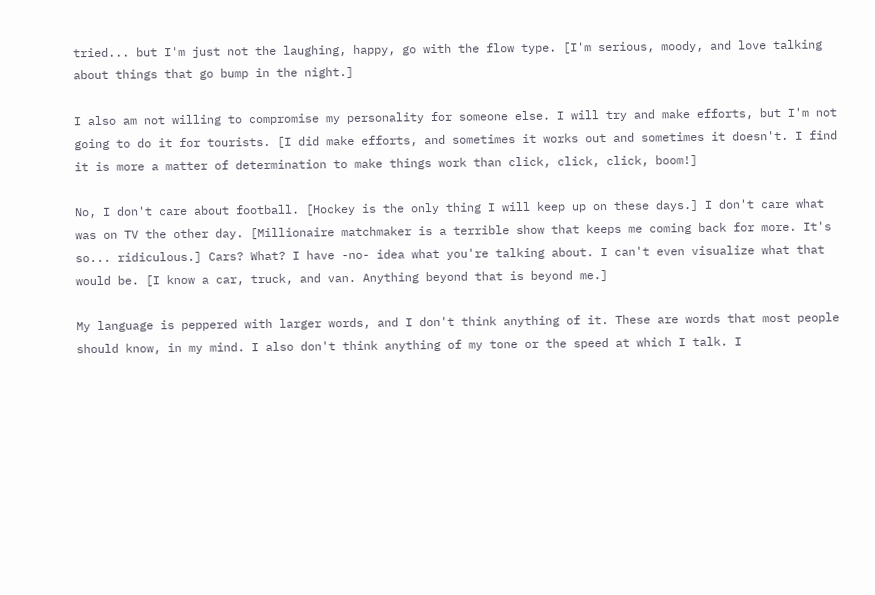tried... but I'm just not the laughing, happy, go with the flow type. [I'm serious, moody, and love talking about things that go bump in the night.]

I also am not willing to compromise my personality for someone else. I will try and make efforts, but I'm not going to do it for tourists. [I did make efforts, and sometimes it works out and sometimes it doesn't. I find it is more a matter of determination to make things work than click, click, click, boom!]

No, I don't care about football. [Hockey is the only thing I will keep up on these days.] I don't care what was on TV the other day. [Millionaire matchmaker is a terrible show that keeps me coming back for more. It's so... ridiculous.] Cars? What? I have -no- idea what you're talking about. I can't even visualize what that would be. [I know a car, truck, and van. Anything beyond that is beyond me.]

My language is peppered with larger words, and I don't think anything of it. These are words that most people should know, in my mind. I also don't think anything of my tone or the speed at which I talk. I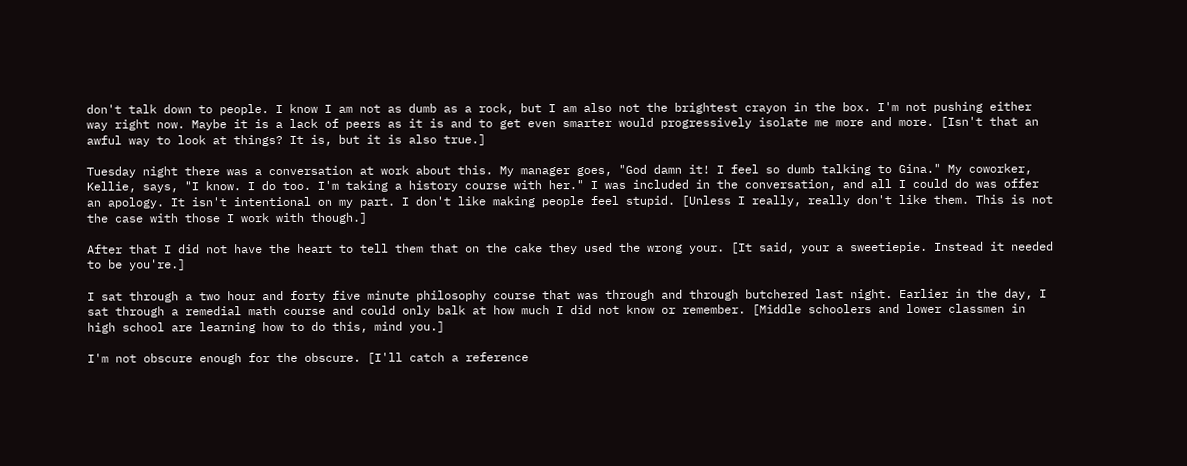don't talk down to people. I know I am not as dumb as a rock, but I am also not the brightest crayon in the box. I'm not pushing either way right now. Maybe it is a lack of peers as it is and to get even smarter would progressively isolate me more and more. [Isn't that an awful way to look at things? It is, but it is also true.]

Tuesday night there was a conversation at work about this. My manager goes, "God damn it! I feel so dumb talking to Gina." My coworker, Kellie, says, "I know. I do too. I'm taking a history course with her." I was included in the conversation, and all I could do was offer an apology. It isn't intentional on my part. I don't like making people feel stupid. [Unless I really, really don't like them. This is not the case with those I work with though.]

After that I did not have the heart to tell them that on the cake they used the wrong your. [It said, your a sweetiepie. Instead it needed to be you're.]

I sat through a two hour and forty five minute philosophy course that was through and through butchered last night. Earlier in the day, I sat through a remedial math course and could only balk at how much I did not know or remember. [Middle schoolers and lower classmen in high school are learning how to do this, mind you.]

I'm not obscure enough for the obscure. [I'll catch a reference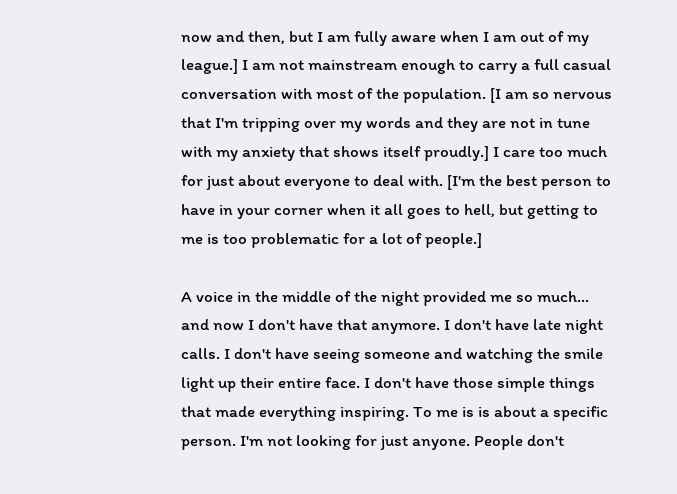now and then, but I am fully aware when I am out of my league.] I am not mainstream enough to carry a full casual conversation with most of the population. [I am so nervous that I'm tripping over my words and they are not in tune with my anxiety that shows itself proudly.] I care too much for just about everyone to deal with. [I'm the best person to have in your corner when it all goes to hell, but getting to me is too problematic for a lot of people.]

A voice in the middle of the night provided me so much... and now I don't have that anymore. I don't have late night calls. I don't have seeing someone and watching the smile light up their entire face. I don't have those simple things that made everything inspiring. To me is is about a specific person. I'm not looking for just anyone. People don't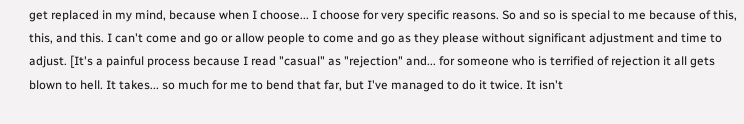get replaced in my mind, because when I choose... I choose for very specific reasons. So and so is special to me because of this, this, and this. I can't come and go or allow people to come and go as they please without significant adjustment and time to adjust. [It's a painful process because I read "casual" as "rejection" and... for someone who is terrified of rejection it all gets blown to hell. It takes... so much for me to bend that far, but I've managed to do it twice. It isn't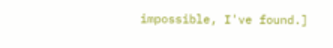impossible, I've found.]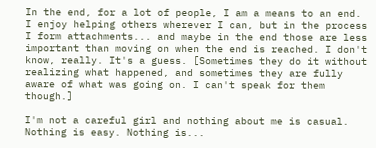In the end, for a lot of people, I am a means to an end. I enjoy helping others wherever I can, but in the process I form attachments... and maybe in the end those are less important than moving on when the end is reached. I don't know, really. It's a guess. [Sometimes they do it without realizing what happened, and sometimes they are fully aware of what was going on. I can't speak for them though.]

I'm not a careful girl and nothing about me is casual. Nothing is easy. Nothing is...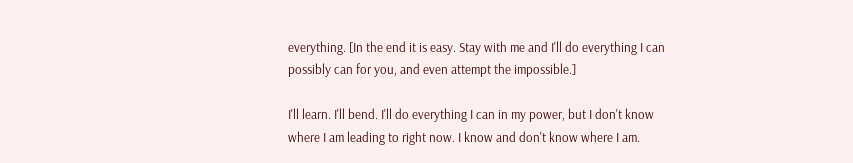everything. [In the end it is easy. Stay with me and I'll do everything I can possibly can for you, and even attempt the impossible.]

I'll learn. I'll bend. I'll do everything I can in my power, but I don't know where I am leading to right now. I know and don't know where I am.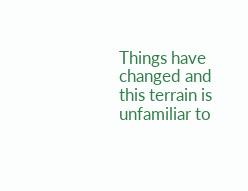Things have changed and this terrain is unfamiliar to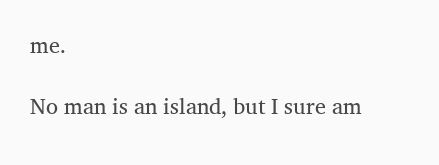me.

No man is an island, but I sure am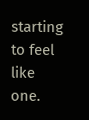starting to feel like one.